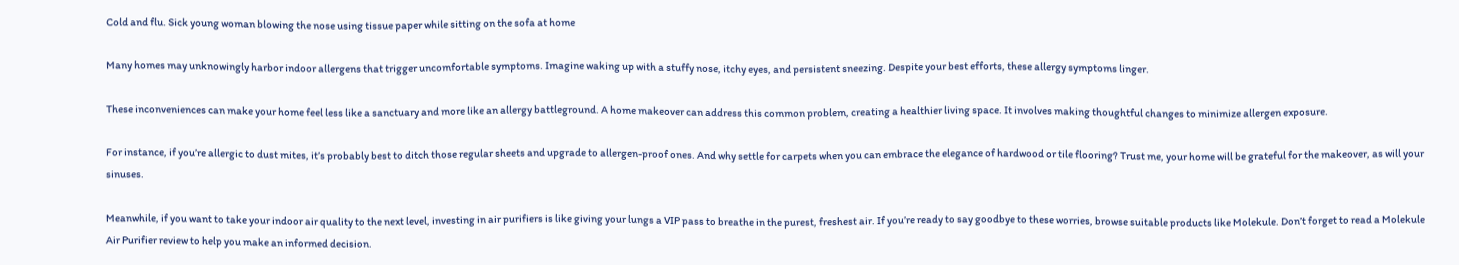Cold and flu. Sick young woman blowing the nose using tissue paper while sitting on the sofa at home

Many homes may unknowingly harbor indoor allergens that trigger uncomfortable symptoms. Imagine waking up with a stuffy nose, itchy eyes, and persistent sneezing. Despite your best efforts, these allergy symptoms linger.

These inconveniences can make your home feel less like a sanctuary and more like an allergy battleground. A home makeover can address this common problem, creating a healthier living space. It involves making thoughtful changes to minimize allergen exposure.

For instance, if you’re allergic to dust mites, it’s probably best to ditch those regular sheets and upgrade to allergen-proof ones. And why settle for carpets when you can embrace the elegance of hardwood or tile flooring? Trust me, your home will be grateful for the makeover, as will your sinuses.

Meanwhile, if you want to take your indoor air quality to the next level, investing in air purifiers is like giving your lungs a VIP pass to breathe in the purest, freshest air. If you’re ready to say goodbye to these worries, browse suitable products like Molekule. Don’t forget to read a Molekule Air Purifier review to help you make an informed decision.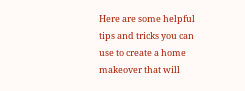Here are some helpful tips and tricks you can use to create a home makeover that will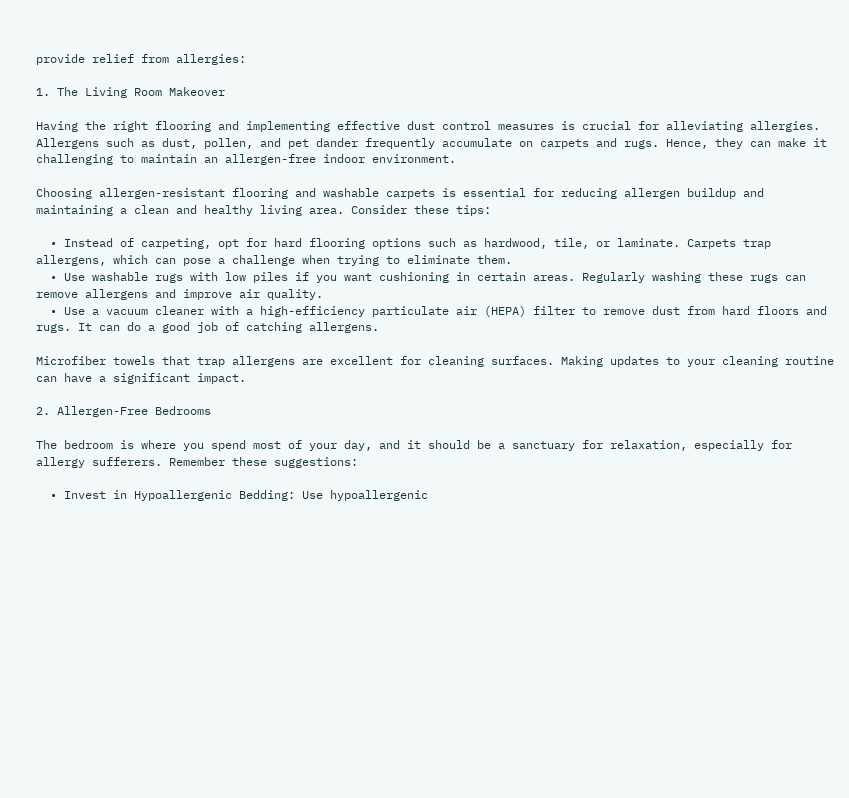provide relief from allergies:

1. The Living Room Makeover

Having the right flooring and implementing effective dust control measures is crucial for alleviating allergies. Allergens such as dust, pollen, and pet dander frequently accumulate on carpets and rugs. Hence, they can make it challenging to maintain an allergen-free indoor environment.

Choosing allergen-resistant flooring and washable carpets is essential for reducing allergen buildup and maintaining a clean and healthy living area. Consider these tips:

  • Instead of carpeting, opt for hard flooring options such as hardwood, tile, or laminate. Carpets trap allergens, which can pose a challenge when trying to eliminate them.
  • Use washable rugs with low piles if you want cushioning in certain areas. Regularly washing these rugs can remove allergens and improve air quality.
  • Use a vacuum cleaner with a high-efficiency particulate air (HEPA) filter to remove dust from hard floors and rugs. It can do a good job of catching allergens.

Microfiber towels that trap allergens are excellent for cleaning surfaces. Making updates to your cleaning routine can have a significant impact.

2. Allergen-Free Bedrooms

The bedroom is where you spend most of your day, and it should be a sanctuary for relaxation, especially for allergy sufferers. Remember these suggestions:

  • Invest in Hypoallergenic Bedding: Use hypoallergenic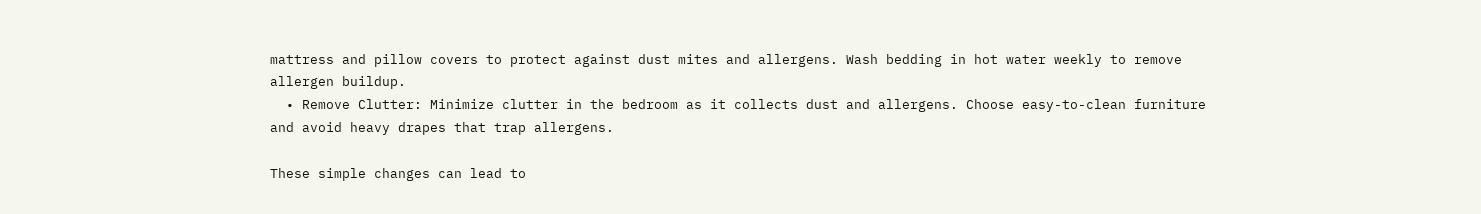mattress and pillow covers to protect against dust mites and allergens. Wash bedding in hot water weekly to remove allergen buildup.
  • Remove Clutter: Minimize clutter in the bedroom as it collects dust and allergens. Choose easy-to-clean furniture and avoid heavy drapes that trap allergens.

These simple changes can lead to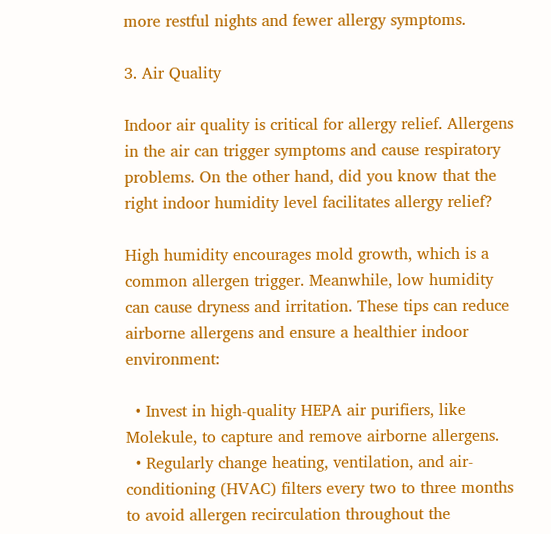more restful nights and fewer allergy symptoms.

3. Air Quality

Indoor air quality is critical for allergy relief. Allergens in the air can trigger symptoms and cause respiratory problems. On the other hand, did you know that the right indoor humidity level facilitates allergy relief?

High humidity encourages mold growth, which is a common allergen trigger. Meanwhile, low humidity can cause dryness and irritation. These tips can reduce airborne allergens and ensure a healthier indoor environment:

  • Invest in high-quality HEPA air purifiers, like Molekule, to capture and remove airborne allergens.
  • Regularly change heating, ventilation, and air-conditioning (HVAC) filters every two to three months to avoid allergen recirculation throughout the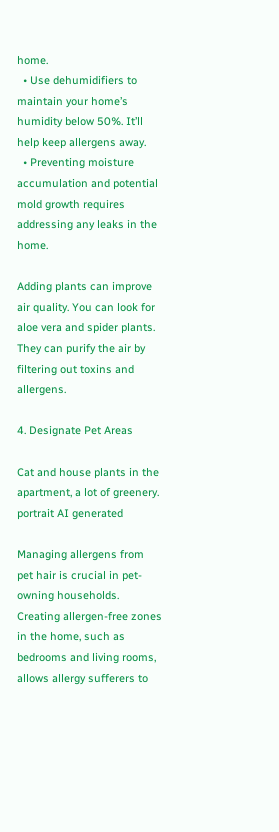home.
  • Use dehumidifiers to maintain your home’s humidity below 50%. It’ll help keep allergens away.
  • Preventing moisture accumulation and potential mold growth requires addressing any leaks in the home.

Adding plants can improve air quality. You can look for aloe vera and spider plants. They can purify the air by filtering out toxins and allergens.

4. Designate Pet Areas

Cat and house plants in the apartment, a lot of greenery. portrait AI generated

Managing allergens from pet hair is crucial in pet-owning households. Creating allergen-free zones in the home, such as bedrooms and living rooms, allows allergy sufferers to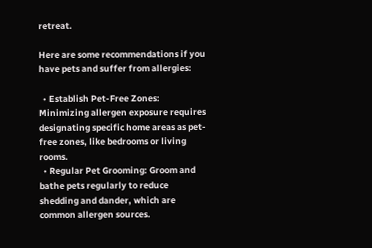retreat.

Here are some recommendations if you have pets and suffer from allergies:

  • Establish Pet-Free Zones: Minimizing allergen exposure requires designating specific home areas as pet-free zones, like bedrooms or living rooms.
  • Regular Pet Grooming: Groom and bathe pets regularly to reduce shedding and dander, which are common allergen sources.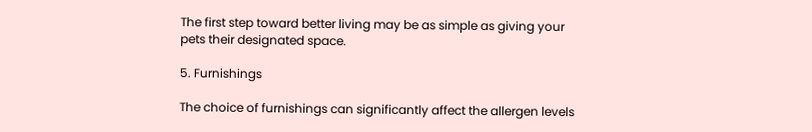The first step toward better living may be as simple as giving your pets their designated space.

5. Furnishings

The choice of furnishings can significantly affect the allergen levels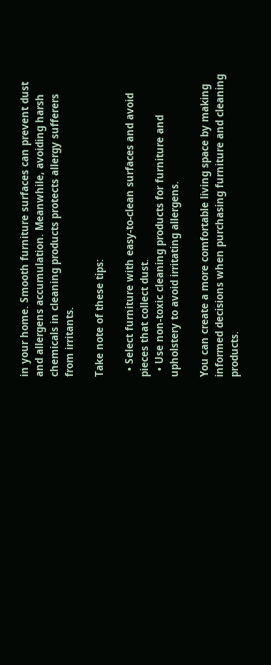in your home. Smooth furniture surfaces can prevent dust and allergens accumulation. Meanwhile, avoiding harsh chemicals in cleaning products protects allergy sufferers from irritants.

Take note of these tips:

  • Select furniture with easy-to-clean surfaces and avoid pieces that collect dust.
  • Use non-toxic cleaning products for furniture and upholstery to avoid irritating allergens.

You can create a more comfortable living space by making informed decisions when purchasing furniture and cleaning products.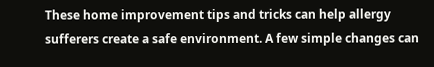These home improvement tips and tricks can help allergy sufferers create a safe environment. A few simple changes can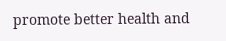promote better health and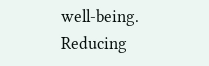well-being. Reducing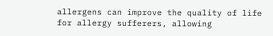allergens can improve the quality of life for allergy sufferers, allowing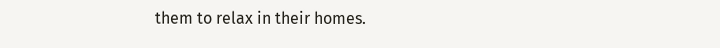them to relax in their homes.